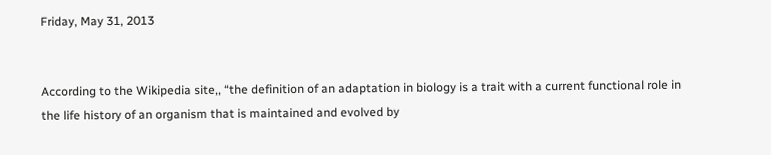Friday, May 31, 2013


According to the Wikipedia site,, “the definition of an adaptation in biology is a trait with a current functional role in the life history of an organism that is maintained and evolved by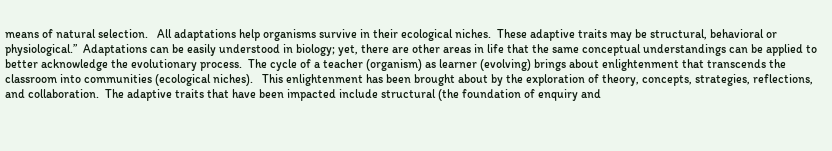means of natural selection.   All adaptations help organisms survive in their ecological niches.  These adaptive traits may be structural, behavioral or physiological.”  Adaptations can be easily understood in biology; yet, there are other areas in life that the same conceptual understandings can be applied to better acknowledge the evolutionary process.  The cycle of a teacher (organism) as learner (evolving) brings about enlightenment that transcends the classroom into communities (ecological niches).   This enlightenment has been brought about by the exploration of theory, concepts, strategies, reflections, and collaboration.  The adaptive traits that have been impacted include structural (the foundation of enquiry and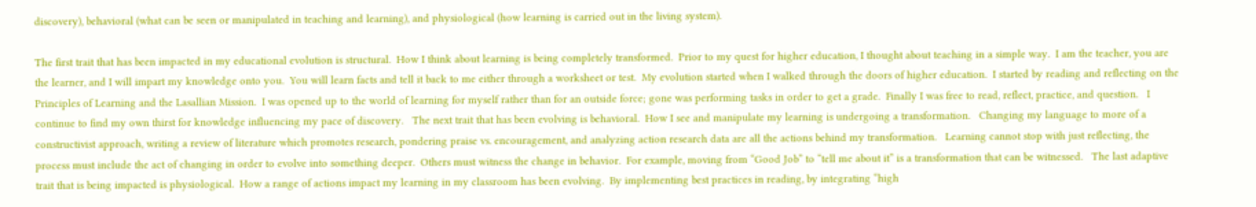discovery), behavioral (what can be seen or manipulated in teaching and learning), and physiological (how learning is carried out in the living system).

The first trait that has been impacted in my educational evolution is structural.  How I think about learning is being completely transformed.  Prior to my quest for higher education, I thought about teaching in a simple way.  I am the teacher, you are the learner, and I will impart my knowledge onto you.  You will learn facts and tell it back to me either through a worksheet or test.  My evolution started when I walked through the doors of higher education.  I started by reading and reflecting on the Principles of Learning and the Lasallian Mission.  I was opened up to the world of learning for myself rather than for an outside force; gone was performing tasks in order to get a grade.  Finally I was free to read, reflect, practice, and question.   I continue to find my own thirst for knowledge influencing my pace of discovery.   The next trait that has been evolving is behavioral.  How I see and manipulate my learning is undergoing a transformation.   Changing my language to more of a constructivist approach, writing a review of literature which promotes research, pondering praise vs. encouragement, and analyzing action research data are all the actions behind my transformation.   Learning cannot stop with just reflecting, the process must include the act of changing in order to evolve into something deeper.  Others must witness the change in behavior.  For example, moving from “Good Job” to “tell me about it” is a transformation that can be witnessed.   The last adaptive trait that is being impacted is physiological.  How a range of actions impact my learning in my classroom has been evolving.  By implementing best practices in reading, by integrating “high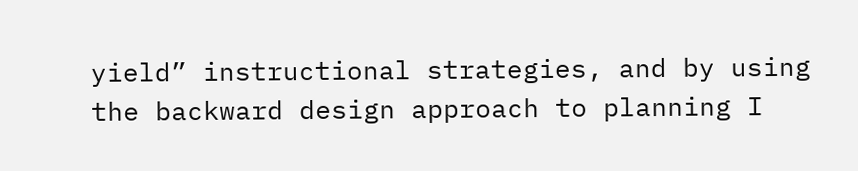yield” instructional strategies, and by using the backward design approach to planning I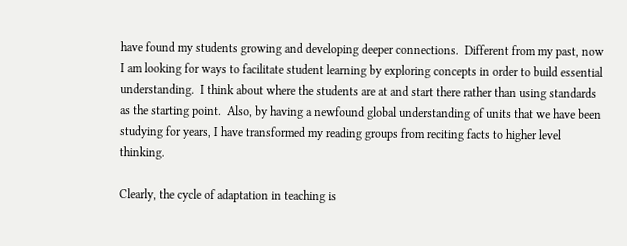have found my students growing and developing deeper connections.  Different from my past, now I am looking for ways to facilitate student learning by exploring concepts in order to build essential understanding.  I think about where the students are at and start there rather than using standards as the starting point.  Also, by having a newfound global understanding of units that we have been studying for years, I have transformed my reading groups from reciting facts to higher level thinking.

Clearly, the cycle of adaptation in teaching is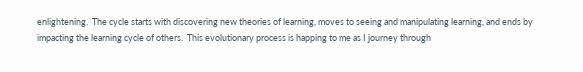enlightening.  The cycle starts with discovering new theories of learning, moves to seeing and manipulating learning, and ends by impacting the learning cycle of others.  This evolutionary process is happing to me as I journey through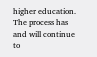higher education.  The process has and will continue to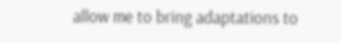allow me to bring adaptations to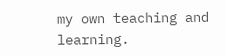my own teaching and learning.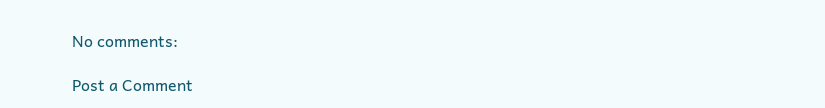No comments:

Post a Comment